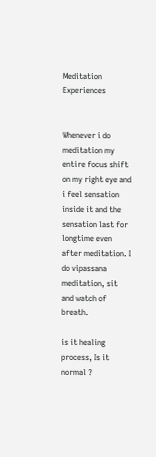Meditation Experiences


Whenever i do meditation my entire focus shift on my right eye and i feel sensation inside it and the sensation last for longtime even after meditation. I do vipassana meditation, sit and watch of breath.

is it healing process, Is it normal ?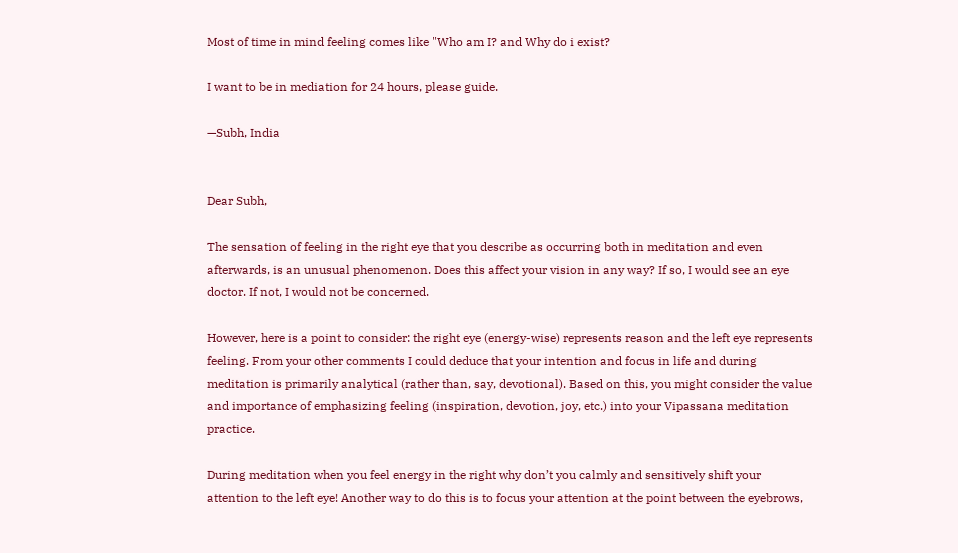Most of time in mind feeling comes like "Who am I? and Why do i exist?

I want to be in mediation for 24 hours, please guide.

—Subh, India


Dear Subh,

The sensation of feeling in the right eye that you describe as occurring both in meditation and even afterwards, is an unusual phenomenon. Does this affect your vision in any way? If so, I would see an eye doctor. If not, I would not be concerned.

However, here is a point to consider: the right eye (energy-wise) represents reason and the left eye represents feeling. From your other comments I could deduce that your intention and focus in life and during meditation is primarily analytical (rather than, say, devotional). Based on this, you might consider the value and importance of emphasizing feeling (inspiration, devotion, joy, etc.) into your Vipassana meditation practice.

During meditation when you feel energy in the right why don’t you calmly and sensitively shift your attention to the left eye! Another way to do this is to focus your attention at the point between the eyebrows,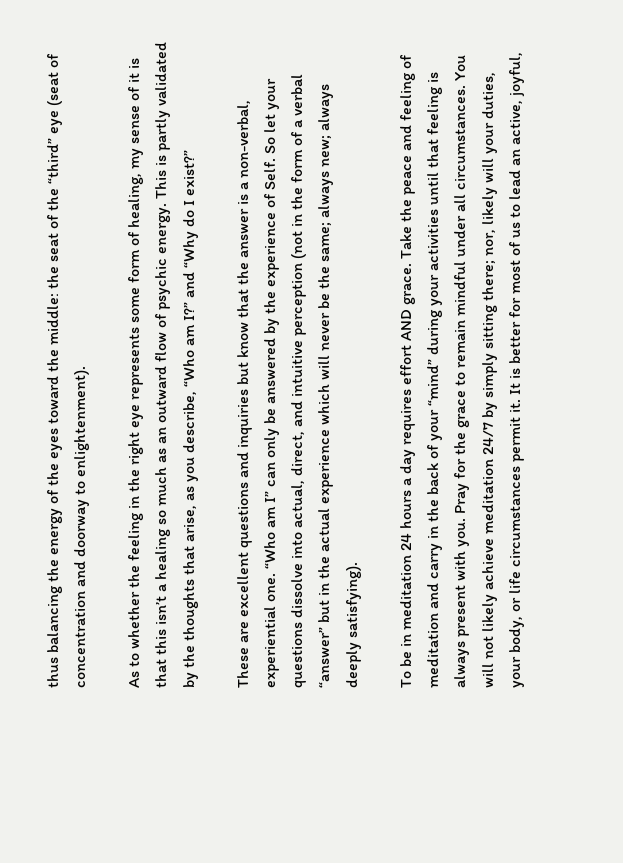thus balancing the energy of the eyes toward the middle: the seat of the “third” eye (seat of concentration and doorway to enlightenment).

As to whether the feeling in the right eye represents some form of healing, my sense of it is that this isn’t a healing so much as an outward flow of psychic energy. This is partly validated by the thoughts that arise, as you describe, “Who am I?” and “Why do I exist?”

These are excellent questions and inquiries but know that the answer is a non-verbal, experiential one. “Who am I” can only be answered by the experience of Self. So let your questions dissolve into actual, direct, and intuitive perception (not in the form of a verbal “answer” but in the actual experience which will never be the same; always new; always deeply satisfying).

To be in meditation 24 hours a day requires effort AND grace. Take the peace and feeling of meditation and carry in the back of your “mind” during your activities until that feeling is always present with you. Pray for the grace to remain mindful under all circumstances. You will not likely achieve meditation 24/7 by simply sitting there; nor, likely will your duties, your body, or life circumstances permit it. It is better for most of us to lead an active, joyful,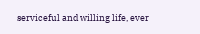serviceful and willing life, ever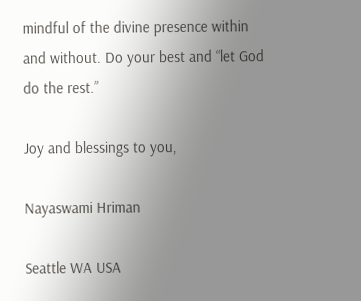mindful of the divine presence within and without. Do your best and “let God do the rest.”

Joy and blessings to you,

Nayaswami Hriman

Seattle WA USA